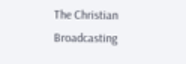The Christian Broadcasting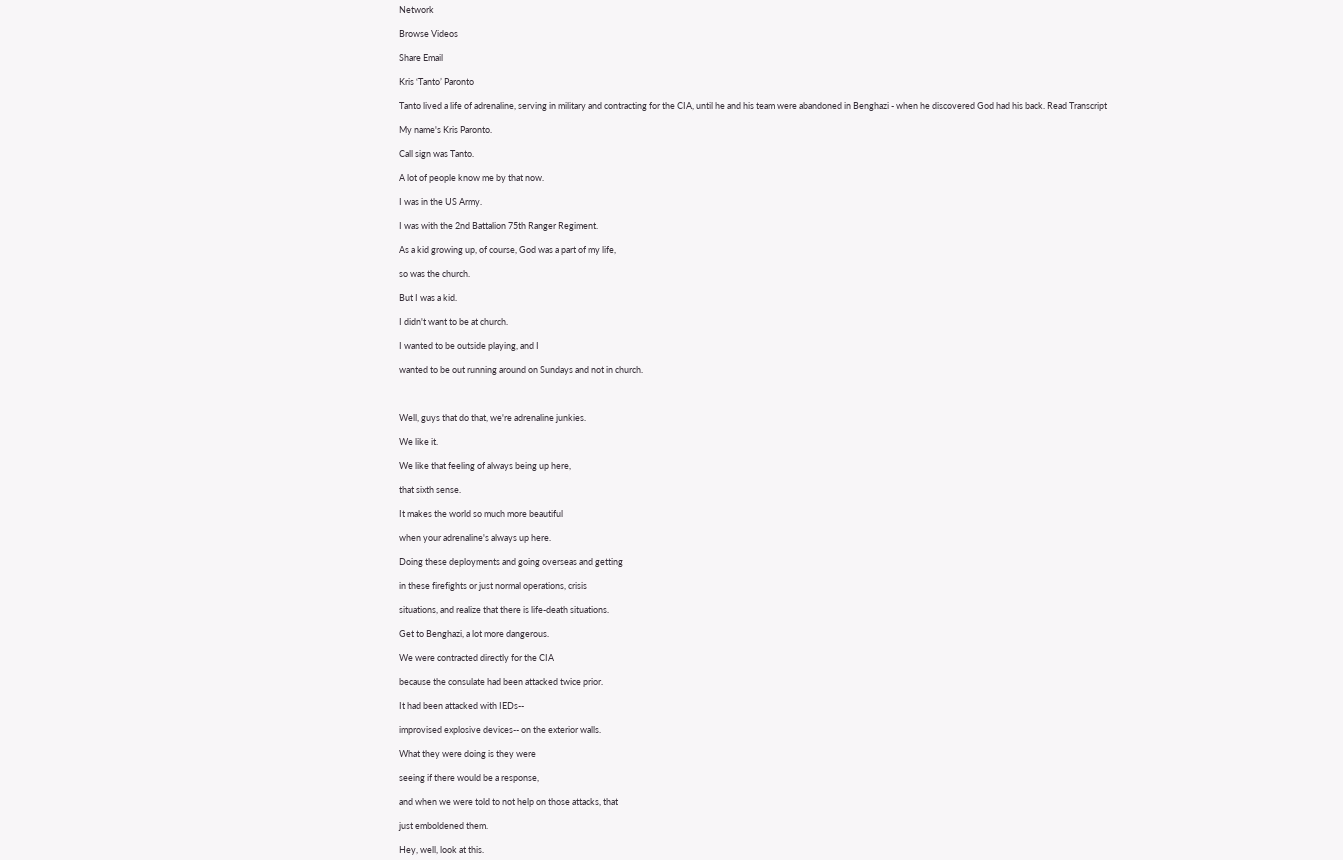Network

Browse Videos

Share Email

Kris ‘Tanto’ Paronto

Tanto lived a life of adrenaline, serving in military and contracting for the CIA, until he and his team were abandoned in Benghazi - when he discovered God had his back. Read Transcript

My name's Kris Paronto.

Call sign was Tanto.

A lot of people know me by that now.

I was in the US Army.

I was with the 2nd Battalion 75th Ranger Regiment.

As a kid growing up, of course, God was a part of my life,

so was the church.

But I was a kid.

I didn't want to be at church.

I wanted to be outside playing, and I

wanted to be out running around on Sundays and not in church.



Well, guys that do that, we're adrenaline junkies.

We like it.

We like that feeling of always being up here,

that sixth sense.

It makes the world so much more beautiful

when your adrenaline's always up here.

Doing these deployments and going overseas and getting

in these firefights or just normal operations, crisis

situations, and realize that there is life-death situations.

Get to Benghazi, a lot more dangerous.

We were contracted directly for the CIA

because the consulate had been attacked twice prior.

It had been attacked with IEDs--

improvised explosive devices-- on the exterior walls.

What they were doing is they were

seeing if there would be a response,

and when we were told to not help on those attacks, that

just emboldened them.

Hey, well, look at this.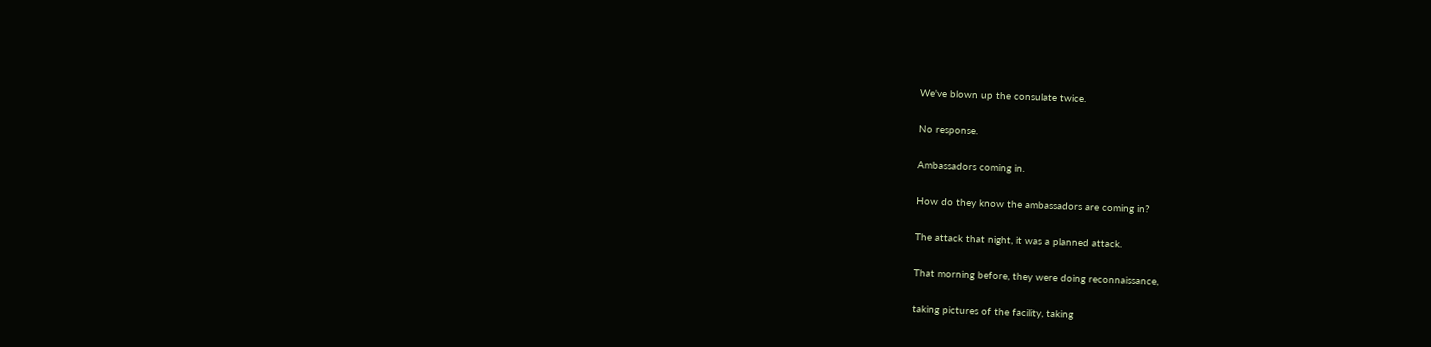We've blown up the consulate twice.

No response.

Ambassadors coming in.

How do they know the ambassadors are coming in?

The attack that night, it was a planned attack.

That morning before, they were doing reconnaissance,

taking pictures of the facility, taking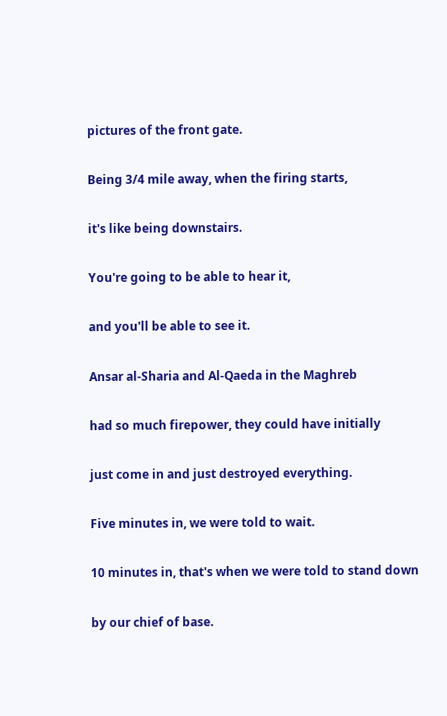pictures of the front gate.

Being 3/4 mile away, when the firing starts,

it's like being downstairs.

You're going to be able to hear it,

and you'll be able to see it.

Ansar al-Sharia and Al-Qaeda in the Maghreb

had so much firepower, they could have initially

just come in and just destroyed everything.

Five minutes in, we were told to wait.

10 minutes in, that's when we were told to stand down

by our chief of base.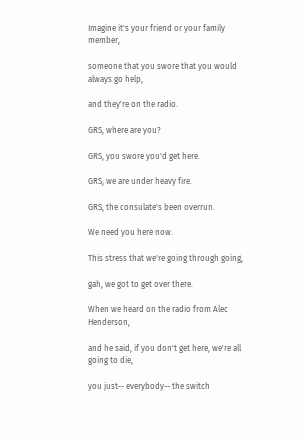Imagine it's your friend or your family member,

someone that you swore that you would always go help,

and they're on the radio.

GRS, where are you?

GRS, you swore you'd get here.

GRS, we are under heavy fire.

GRS, the consulate's been overrun.

We need you here now.

This stress that we're going through going,

gah, we got to get over there.

When we heard on the radio from Alec Henderson,

and he said, if you don't get here, we're all going to die,

you just-- everybody-- the switch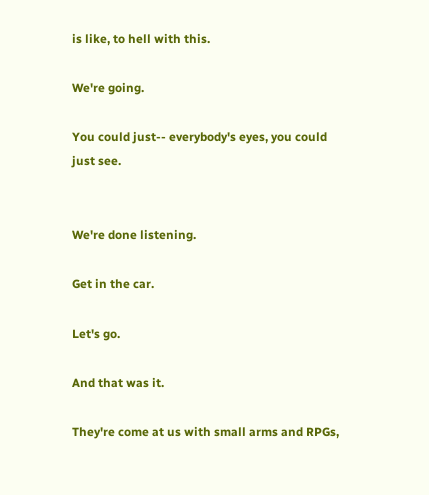is like, to hell with this.

We're going.

You could just-- everybody's eyes, you could just see.


We're done listening.

Get in the car.

Let's go.

And that was it.

They're come at us with small arms and RPGs,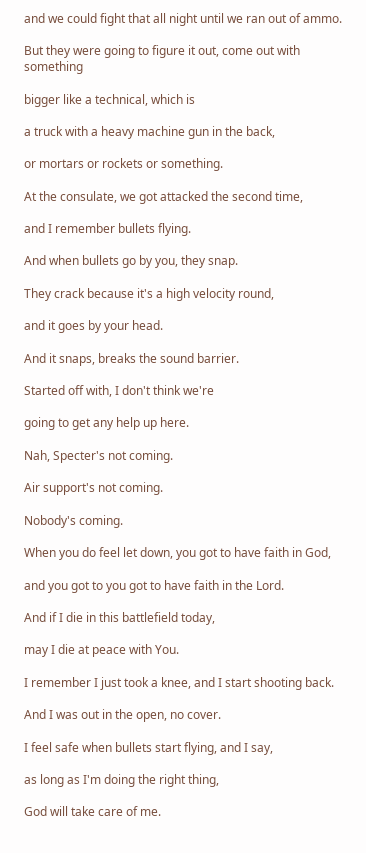and we could fight that all night until we ran out of ammo.

But they were going to figure it out, come out with something

bigger like a technical, which is

a truck with a heavy machine gun in the back,

or mortars or rockets or something.

At the consulate, we got attacked the second time,

and I remember bullets flying.

And when bullets go by you, they snap.

They crack because it's a high velocity round,

and it goes by your head.

And it snaps, breaks the sound barrier.

Started off with, I don't think we're

going to get any help up here.

Nah, Specter's not coming.

Air support's not coming.

Nobody's coming.

When you do feel let down, you got to have faith in God,

and you got to you got to have faith in the Lord.

And if I die in this battlefield today,

may I die at peace with You.

I remember I just took a knee, and I start shooting back.

And I was out in the open, no cover.

I feel safe when bullets start flying, and I say,

as long as I'm doing the right thing,

God will take care of me.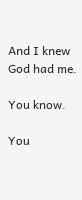And I knew God had me.

You know.

You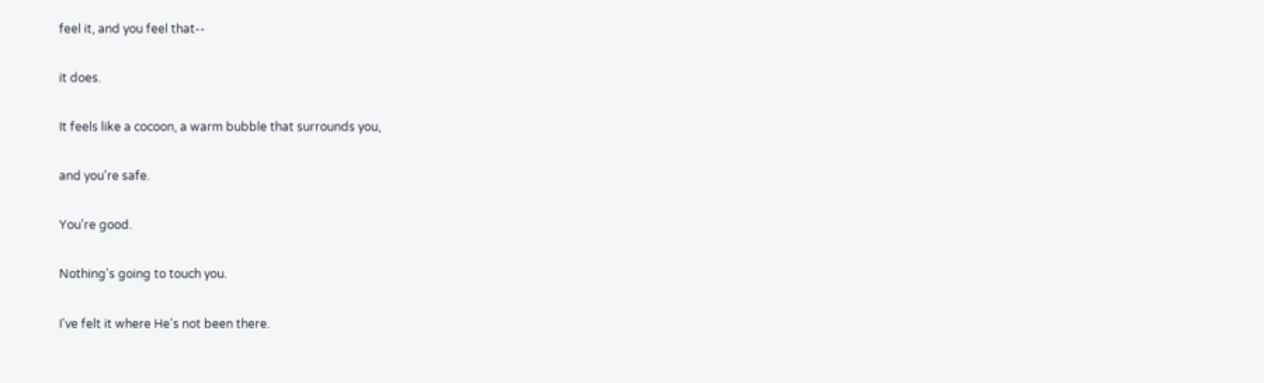feel it, and you feel that--

it does.

It feels like a cocoon, a warm bubble that surrounds you,

and you're safe.

You're good.

Nothing's going to touch you.

I've felt it where He's not been there.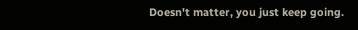Doesn't matter, you just keep going.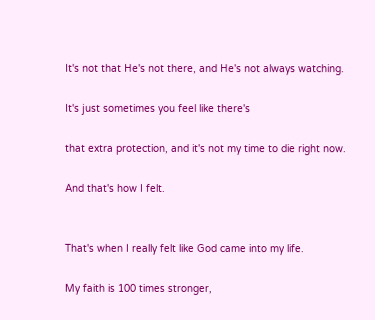It's not that He's not there, and He's not always watching.

It's just sometimes you feel like there's

that extra protection, and it's not my time to die right now.

And that's how I felt.


That's when I really felt like God came into my life.

My faith is 100 times stronger,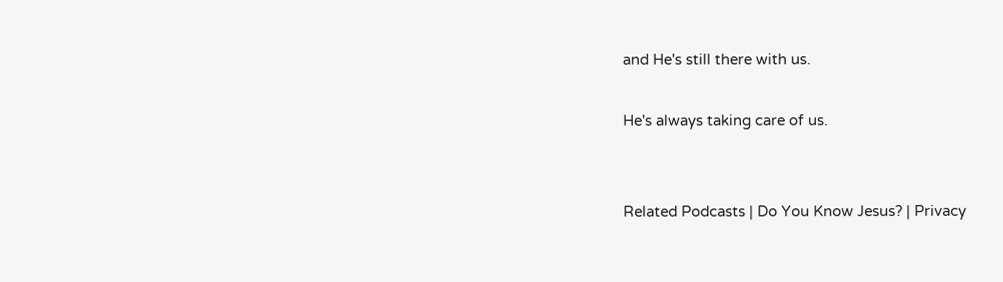and He's still there with us.

He's always taking care of us.


Related Podcasts | Do You Know Jesus? | Privacy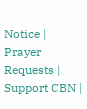Notice | Prayer Requests | Support CBN |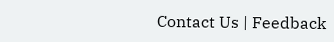Contact Us | Feedback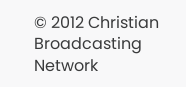© 2012 Christian Broadcasting Network